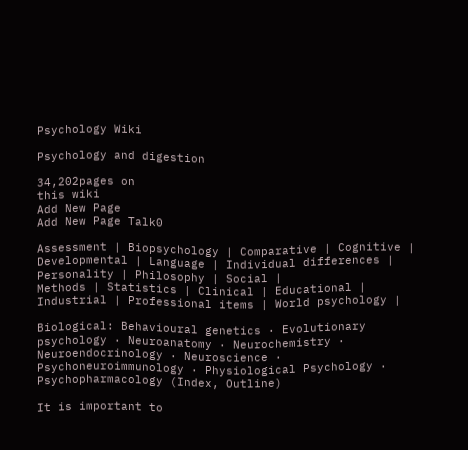Psychology Wiki

Psychology and digestion

34,202pages on
this wiki
Add New Page
Add New Page Talk0

Assessment | Biopsychology | Comparative | Cognitive | Developmental | Language | Individual differences | Personality | Philosophy | Social |
Methods | Statistics | Clinical | Educational | Industrial | Professional items | World psychology |

Biological: Behavioural genetics · Evolutionary psychology · Neuroanatomy · Neurochemistry · Neuroendocrinology · Neuroscience · Psychoneuroimmunology · Physiological Psychology · Psychopharmacology (Index, Outline)

It is important to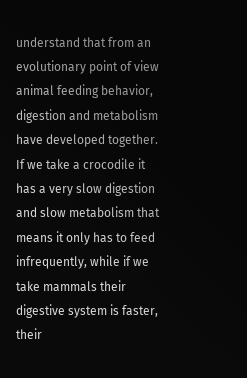understand that from an evolutionary point of view animal feeding behavior, digestion and metabolism have developed together. If we take a crocodile it has a very slow digestion and slow metabolism that means it only has to feed infrequently, while if we take mammals their digestive system is faster, their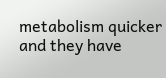metabolism quicker and they have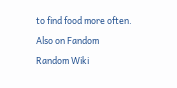to find food more often.

Also on Fandom

Random Wiki